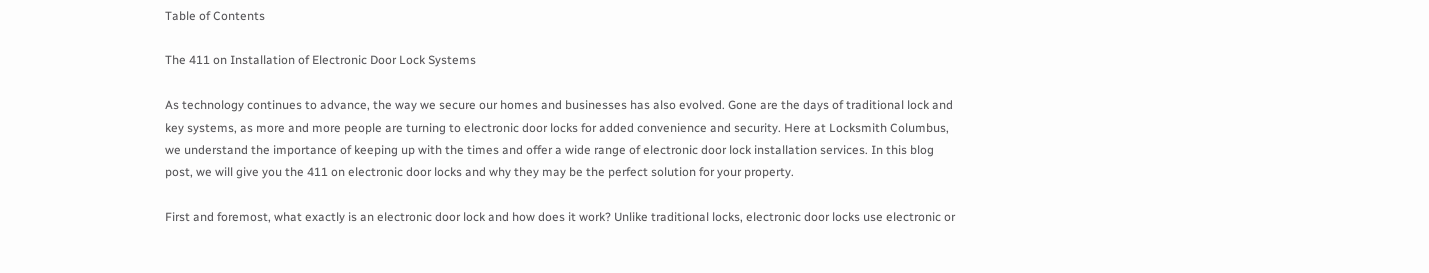Table of Contents

The 411 on Installation of Electronic Door Lock Systems

As technology continues to advance, the way we secure our homes and businesses has also evolved. Gone are the days of traditional lock and key systems, as more and more people are turning to electronic door locks for added convenience and security. Here at Locksmith Columbus, we understand the importance of keeping up with the times and offer a wide range of electronic door lock installation services. In this blog post, we will give you the 411 on electronic door locks and why they may be the perfect solution for your property.

First and foremost, what exactly is an electronic door lock and how does it work? Unlike traditional locks, electronic door locks use electronic or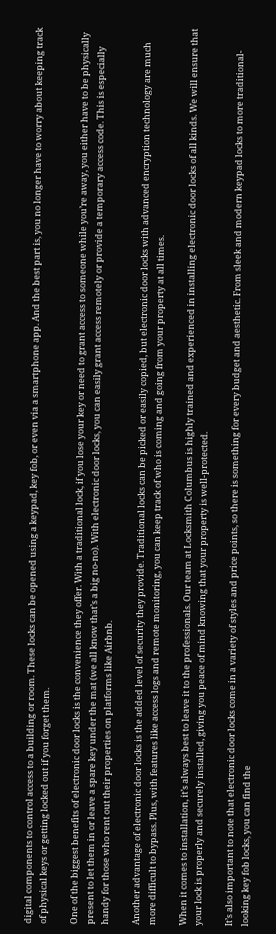digital components to control access to a building or room. These locks can be opened using a keypad, key fob, or even via a smartphone app. And the best part is, you no longer have to worry about keeping track of physical keys or getting locked out if you forget them.

One of the biggest benefits of electronic door locks is the convenience they offer. With a traditional lock, if you lose your key or need to grant access to someone while you’re away, you either have to be physically present to let them in or leave a spare key under the mat (we all know that’s a big no-no). With electronic door locks, you can easily grant access remotely or provide a temporary access code. This is especially handy for those who rent out their properties on platforms like Airbnb.

Another advantage of electronic door locks is the added level of security they provide. Traditional locks can be picked or easily copied, but electronic door locks with advanced encryption technology are much more difficult to bypass. Plus, with features like access logs and remote monitoring, you can keep track of who is coming and going from your property at all times.

When it comes to installation, it’s always best to leave it to the professionals. Our team at Locksmith Columbus is highly trained and experienced in installing electronic door locks of all kinds. We will ensure that your lock is properly and securely installed, giving you peace of mind knowing that your property is well-protected.

It’s also important to note that electronic door locks come in a variety of styles and price points, so there is something for every budget and aesthetic. From sleek and modern keypad locks to more traditional-looking key fob locks, you can find the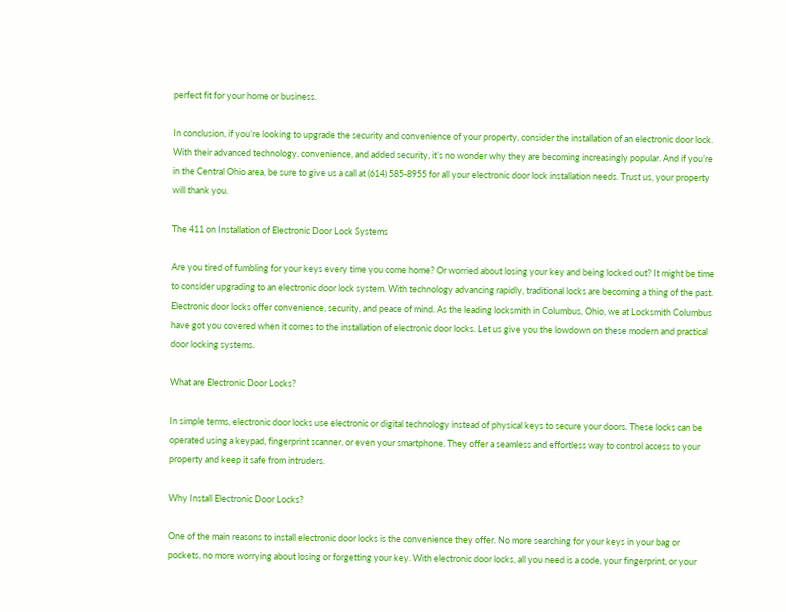perfect fit for your home or business.

In conclusion, if you’re looking to upgrade the security and convenience of your property, consider the installation of an electronic door lock. With their advanced technology, convenience, and added security, it’s no wonder why they are becoming increasingly popular. And if you’re in the Central Ohio area, be sure to give us a call at (614) 585-8955 for all your electronic door lock installation needs. Trust us, your property will thank you.

The 411 on Installation of Electronic Door Lock Systems

Are you tired of fumbling for your keys every time you come home? Or worried about losing your key and being locked out? It might be time to consider upgrading to an electronic door lock system. With technology advancing rapidly, traditional locks are becoming a thing of the past. Electronic door locks offer convenience, security, and peace of mind. As the leading locksmith in Columbus, Ohio, we at Locksmith Columbus have got you covered when it comes to the installation of electronic door locks. Let us give you the lowdown on these modern and practical door locking systems.

What are Electronic Door Locks?

In simple terms, electronic door locks use electronic or digital technology instead of physical keys to secure your doors. These locks can be operated using a keypad, fingerprint scanner, or even your smartphone. They offer a seamless and effortless way to control access to your property and keep it safe from intruders.

Why Install Electronic Door Locks?

One of the main reasons to install electronic door locks is the convenience they offer. No more searching for your keys in your bag or pockets, no more worrying about losing or forgetting your key. With electronic door locks, all you need is a code, your fingerprint, or your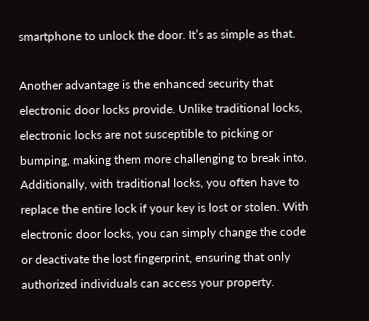smartphone to unlock the door. It’s as simple as that.

Another advantage is the enhanced security that electronic door locks provide. Unlike traditional locks, electronic locks are not susceptible to picking or bumping, making them more challenging to break into. Additionally, with traditional locks, you often have to replace the entire lock if your key is lost or stolen. With electronic door locks, you can simply change the code or deactivate the lost fingerprint, ensuring that only authorized individuals can access your property.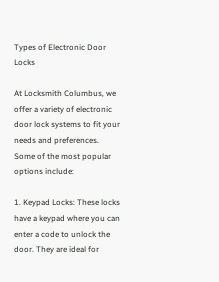Types of Electronic Door Locks

At Locksmith Columbus, we offer a variety of electronic door lock systems to fit your needs and preferences. Some of the most popular options include:

1. Keypad Locks: These locks have a keypad where you can enter a code to unlock the door. They are ideal for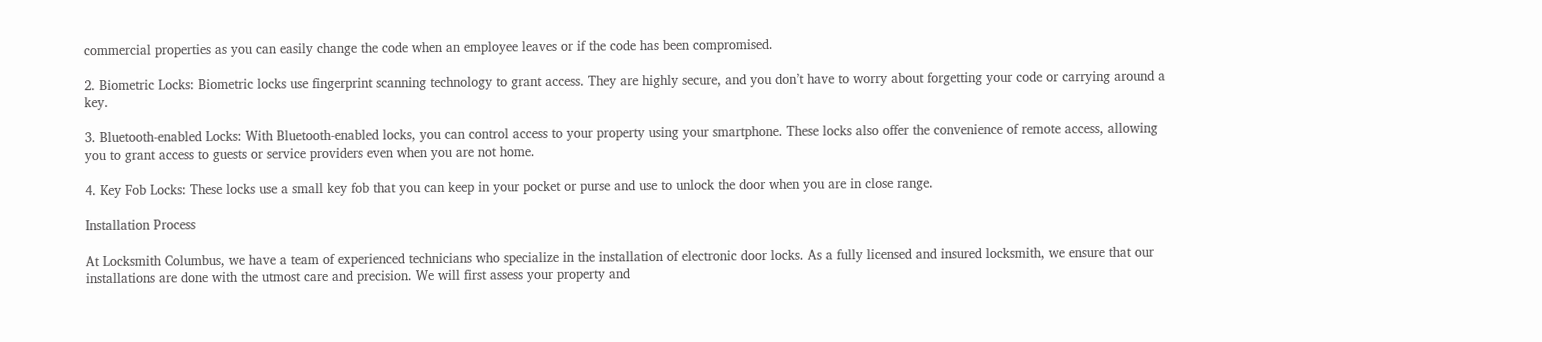commercial properties as you can easily change the code when an employee leaves or if the code has been compromised.

2. Biometric Locks: Biometric locks use fingerprint scanning technology to grant access. They are highly secure, and you don’t have to worry about forgetting your code or carrying around a key.

3. Bluetooth-enabled Locks: With Bluetooth-enabled locks, you can control access to your property using your smartphone. These locks also offer the convenience of remote access, allowing you to grant access to guests or service providers even when you are not home.

4. Key Fob Locks: These locks use a small key fob that you can keep in your pocket or purse and use to unlock the door when you are in close range.

Installation Process

At Locksmith Columbus, we have a team of experienced technicians who specialize in the installation of electronic door locks. As a fully licensed and insured locksmith, we ensure that our installations are done with the utmost care and precision. We will first assess your property and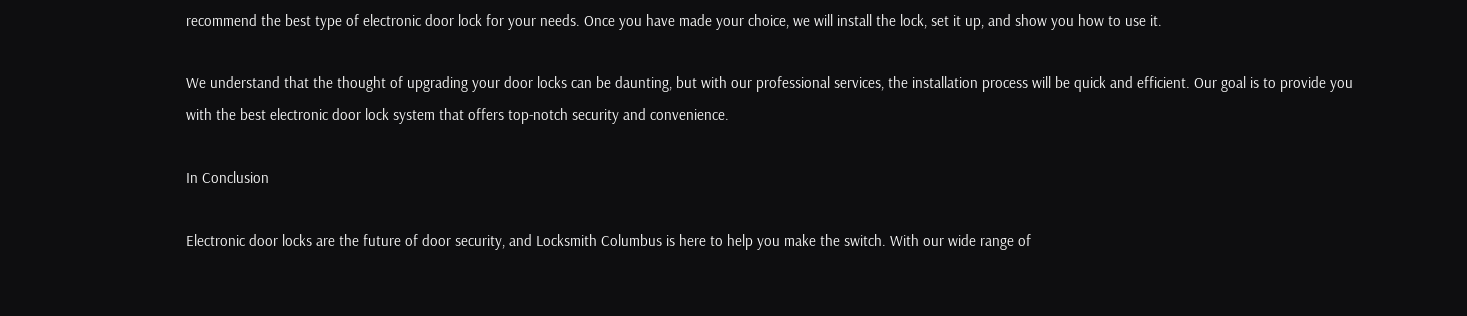recommend the best type of electronic door lock for your needs. Once you have made your choice, we will install the lock, set it up, and show you how to use it.

We understand that the thought of upgrading your door locks can be daunting, but with our professional services, the installation process will be quick and efficient. Our goal is to provide you with the best electronic door lock system that offers top-notch security and convenience.

In Conclusion

Electronic door locks are the future of door security, and Locksmith Columbus is here to help you make the switch. With our wide range of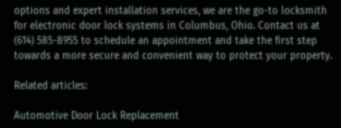options and expert installation services, we are the go-to locksmith for electronic door lock systems in Columbus, Ohio. Contact us at (614) 585-8955 to schedule an appointment and take the first step towards a more secure and convenient way to protect your property.

Related articles:

Automotive Door Lock Replacement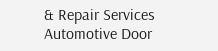& Repair Services
Automotive Door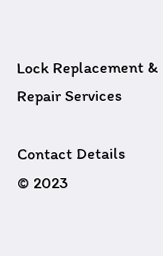Lock Replacement & Repair Services

Contact Details
© 2023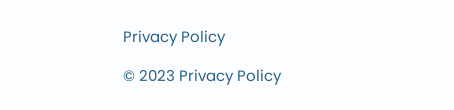Privacy Policy

© 2023 Privacy Policy